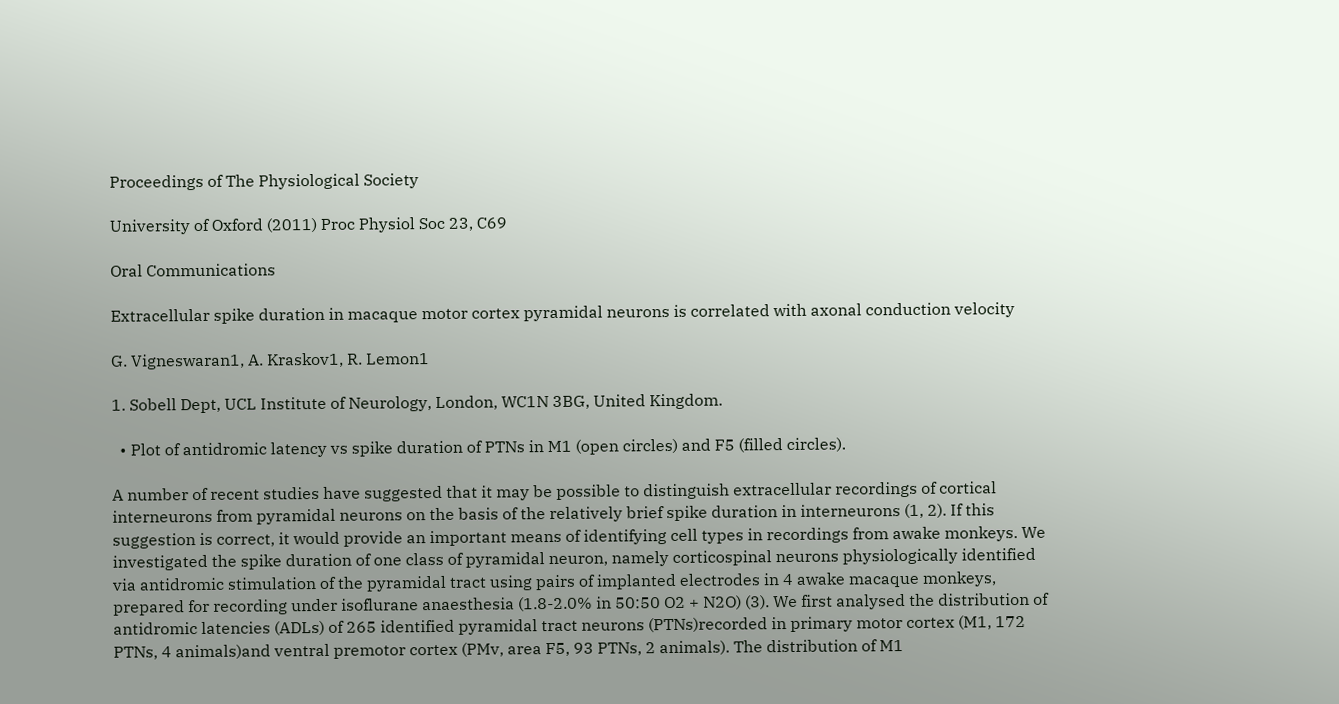Proceedings of The Physiological Society

University of Oxford (2011) Proc Physiol Soc 23, C69

Oral Communications

Extracellular spike duration in macaque motor cortex pyramidal neurons is correlated with axonal conduction velocity

G. Vigneswaran1, A. Kraskov1, R. Lemon1

1. Sobell Dept, UCL Institute of Neurology, London, WC1N 3BG, United Kingdom.

  • Plot of antidromic latency vs spike duration of PTNs in M1 (open circles) and F5 (filled circles).

A number of recent studies have suggested that it may be possible to distinguish extracellular recordings of cortical interneurons from pyramidal neurons on the basis of the relatively brief spike duration in interneurons (1, 2). If this suggestion is correct, it would provide an important means of identifying cell types in recordings from awake monkeys. We investigated the spike duration of one class of pyramidal neuron, namely corticospinal neurons physiologically identified via antidromic stimulation of the pyramidal tract using pairs of implanted electrodes in 4 awake macaque monkeys, prepared for recording under isoflurane anaesthesia (1.8-2.0% in 50:50 O2 + N2O) (3). We first analysed the distribution of antidromic latencies (ADLs) of 265 identified pyramidal tract neurons (PTNs)recorded in primary motor cortex (M1, 172 PTNs, 4 animals)and ventral premotor cortex (PMv, area F5, 93 PTNs, 2 animals). The distribution of M1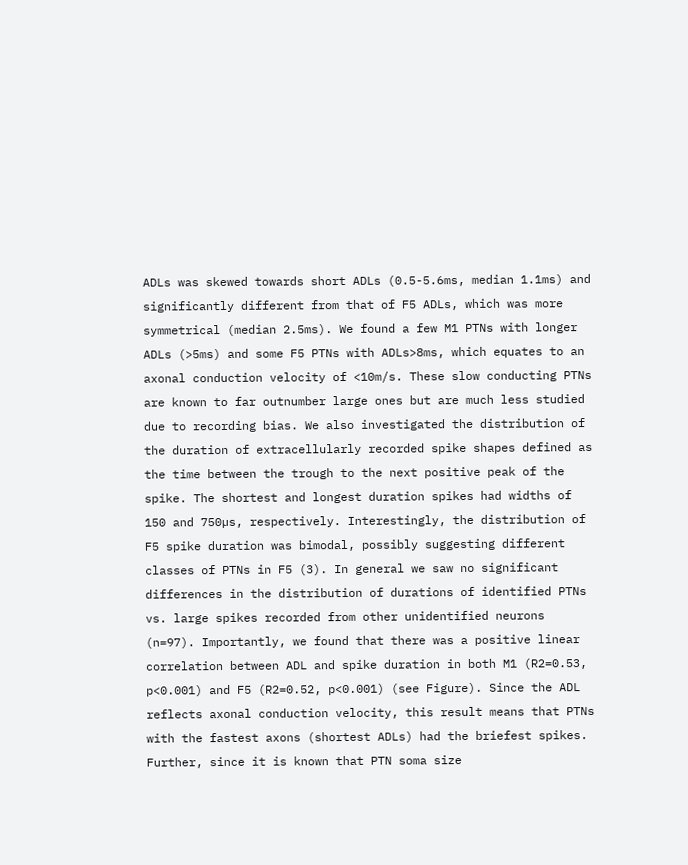ADLs was skewed towards short ADLs (0.5-5.6ms, median 1.1ms) and significantly different from that of F5 ADLs, which was more symmetrical (median 2.5ms). We found a few M1 PTNs with longer ADLs (>5ms) and some F5 PTNs with ADLs>8ms, which equates to an axonal conduction velocity of <10m/s. These slow conducting PTNs are known to far outnumber large ones but are much less studied due to recording bias. We also investigated the distribution of the duration of extracellularly recorded spike shapes defined as the time between the trough to the next positive peak of the spike. The shortest and longest duration spikes had widths of 150 and 750µs, respectively. Interestingly, the distribution of F5 spike duration was bimodal, possibly suggesting different classes of PTNs in F5 (3). In general we saw no significant differences in the distribution of durations of identified PTNs vs. large spikes recorded from other unidentified neurons (n=97). Importantly, we found that there was a positive linear correlation between ADL and spike duration in both M1 (R2=0.53, p<0.001) and F5 (R2=0.52, p<0.001) (see Figure). Since the ADL reflects axonal conduction velocity, this result means that PTNs with the fastest axons (shortest ADLs) had the briefest spikes. Further, since it is known that PTN soma size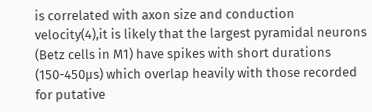is correlated with axon size and conduction velocity(4),it is likely that the largest pyramidal neurons (Betz cells in M1) have spikes with short durations (150-450µs) which overlap heavily with those recorded for putative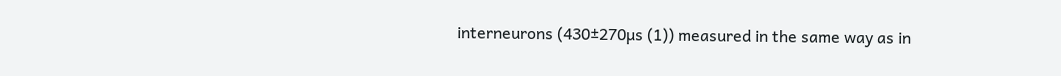interneurons (430±270µs (1)) measured in the same way as in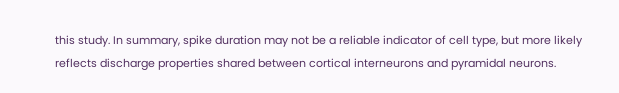this study. In summary, spike duration may not be a reliable indicator of cell type, but more likely reflects discharge properties shared between cortical interneurons and pyramidal neurons.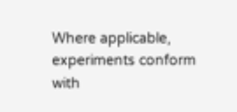Where applicable, experiments conform with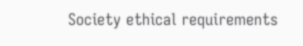Society ethical requirements